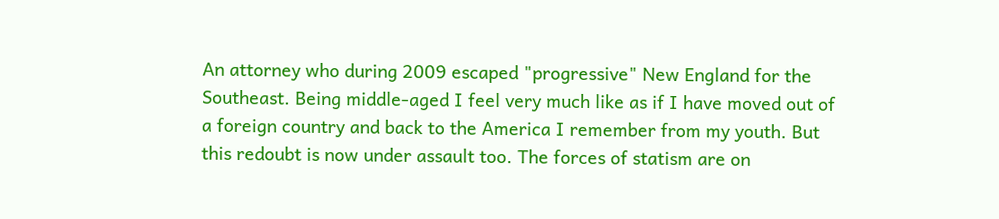An attorney who during 2009 escaped "progressive" New England for the Southeast. Being middle-aged I feel very much like as if I have moved out of a foreign country and back to the America I remember from my youth. But this redoubt is now under assault too. The forces of statism are on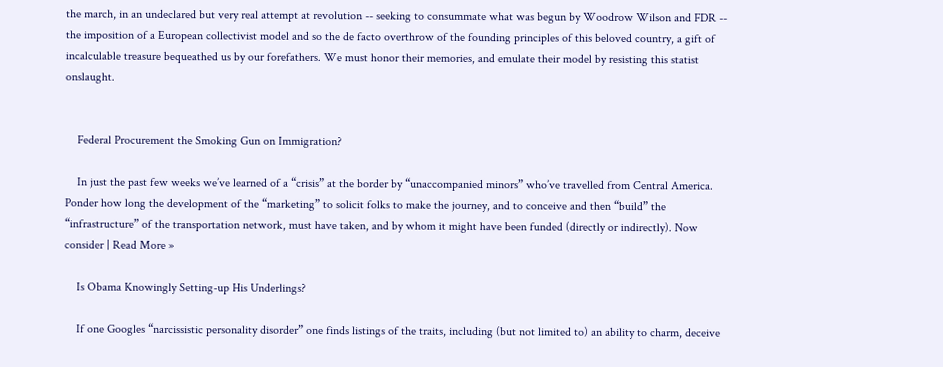the march, in an undeclared but very real attempt at revolution -- seeking to consummate what was begun by Woodrow Wilson and FDR -- the imposition of a European collectivist model and so the de facto overthrow of the founding principles of this beloved country, a gift of incalculable treasure bequeathed us by our forefathers. We must honor their memories, and emulate their model by resisting this statist onslaught.


    Federal Procurement the Smoking Gun on Immigration?

    In just the past few weeks we’ve learned of a “crisis” at the border by “unaccompanied minors” who’ve travelled from Central America.  Ponder how long the development of the “marketing” to solicit folks to make the journey, and to conceive and then “build” the “infrastructure” of the transportation network, must have taken, and by whom it might have been funded (directly or indirectly). Now consider | Read More »

    Is Obama Knowingly Setting-up His Underlings?

    If one Googles “narcissistic personality disorder” one finds listings of the traits, including (but not limited to) an ability to charm, deceive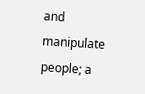and manipulate people; a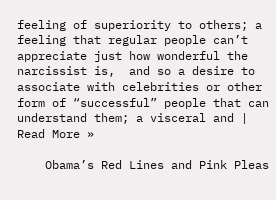feeling of superiority to others; a feeling that regular people can’t appreciate just how wonderful the narcissist is,  and so a desire to associate with celebrities or other form of “successful” people that can understand them; a visceral and | Read More »

    Obama’s Red Lines and Pink Pleas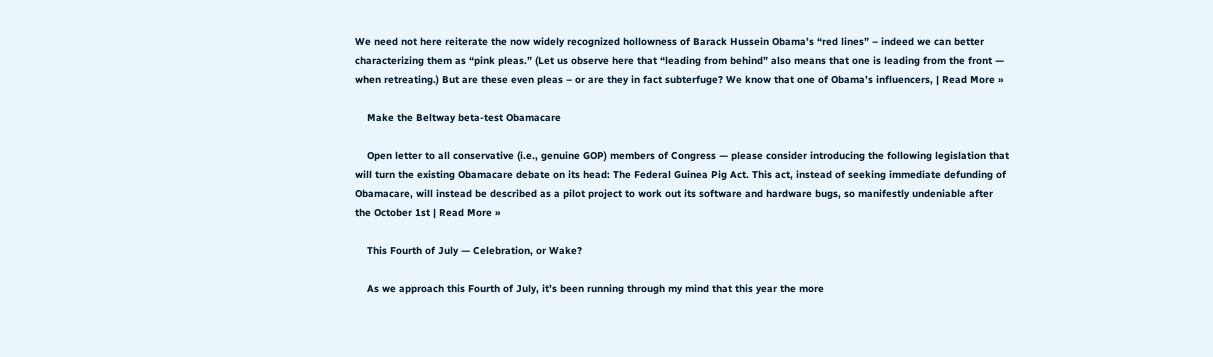We need not here reiterate the now widely recognized hollowness of Barack Hussein Obama’s “red lines” – indeed we can better characterizing them as “pink pleas.” (Let us observe here that “leading from behind” also means that one is leading from the front — when retreating.) But are these even pleas – or are they in fact subterfuge? We know that one of Obama’s influencers, | Read More »

    Make the Beltway beta-test Obamacare

    Open letter to all conservative (i.e., genuine GOP) members of Congress — please consider introducing the following legislation that will turn the existing Obamacare debate on its head: The Federal Guinea Pig Act. This act, instead of seeking immediate defunding of Obamacare, will instead be described as a pilot project to work out its software and hardware bugs, so manifestly undeniable after the October 1st | Read More »

    This Fourth of July — Celebration, or Wake?

    As we approach this Fourth of July, it’s been running through my mind that this year the more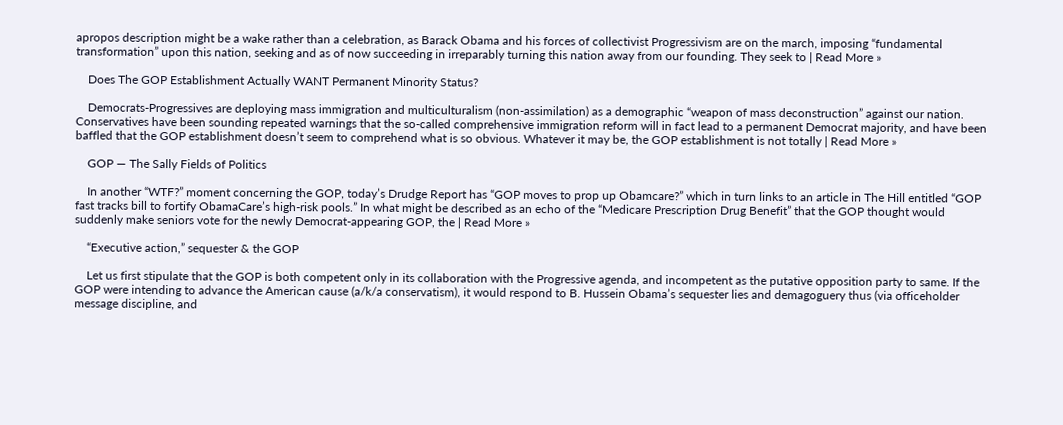apropos description might be a wake rather than a celebration, as Barack Obama and his forces of collectivist Progressivism are on the march, imposing “fundamental transformation” upon this nation, seeking and as of now succeeding in irreparably turning this nation away from our founding. They seek to | Read More »

    Does The GOP Establishment Actually WANT Permanent Minority Status?

    Democrats-Progressives are deploying mass immigration and multiculturalism (non-assimilation) as a demographic “weapon of mass deconstruction” against our nation. Conservatives have been sounding repeated warnings that the so-called comprehensive immigration reform will in fact lead to a permanent Democrat majority, and have been baffled that the GOP establishment doesn’t seem to comprehend what is so obvious. Whatever it may be, the GOP establishment is not totally | Read More »

    GOP — The Sally Fields of Politics

    In another “WTF?” moment concerning the GOP, today’s Drudge Report has “GOP moves to prop up Obamcare?” which in turn links to an article in The Hill entitled “GOP fast tracks bill to fortify ObamaCare’s high-risk pools.” In what might be described as an echo of the “Medicare Prescription Drug Benefit” that the GOP thought would suddenly make seniors vote for the newly Democrat-appearing GOP, the | Read More »

    “Executive action,” sequester & the GOP

    Let us first stipulate that the GOP is both competent only in its collaboration with the Progressive agenda, and incompetent as the putative opposition party to same. If the GOP were intending to advance the American cause (a/k/a conservatism), it would respond to B. Hussein Obama’s sequester lies and demagoguery thus (via officeholder message discipline, and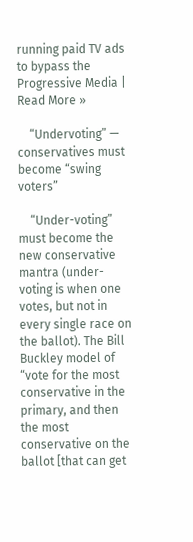running paid TV ads to bypass the Progressive Media | Read More »

    “Undervoting” — conservatives must become “swing voters”

    “Under-voting” must become the new conservative mantra (under-voting is when one votes, but not in every single race on the ballot). The Bill Buckley model of “vote for the most conservative in the primary, and then the most conservative on the ballot [that can get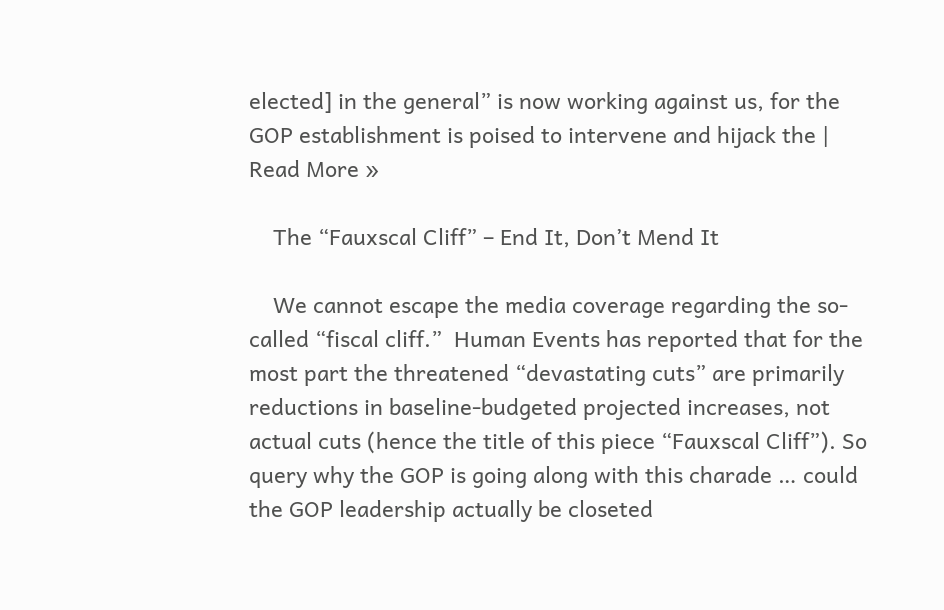elected] in the general” is now working against us, for the GOP establishment is poised to intervene and hijack the | Read More »

    The “Fauxscal Cliff” – End It, Don’t Mend It

    We cannot escape the media coverage regarding the so-called “fiscal cliff.”  Human Events has reported that for the most part the threatened “devastating cuts” are primarily reductions in baseline-budgeted projected increases, not actual cuts (hence the title of this piece “Fauxscal Cliff”). So query why the GOP is going along with this charade … could the GOP leadership actually be closeted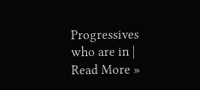Progressives who are in | Read More »